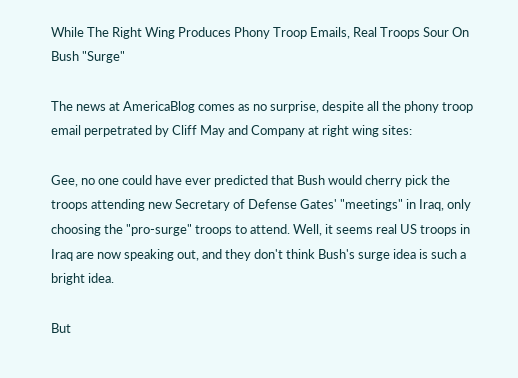While The Right Wing Produces Phony Troop Emails, Real Troops Sour On Bush "Surge"

The news at AmericaBlog comes as no surprise, despite all the phony troop email perpetrated by Cliff May and Company at right wing sites:

Gee, no one could have ever predicted that Bush would cherry pick the troops attending new Secretary of Defense Gates' "meetings" in Iraq, only choosing the "pro-surge" troops to attend. Well, it seems real US troops in Iraq are now speaking out, and they don't think Bush's surge idea is such a bright idea.

But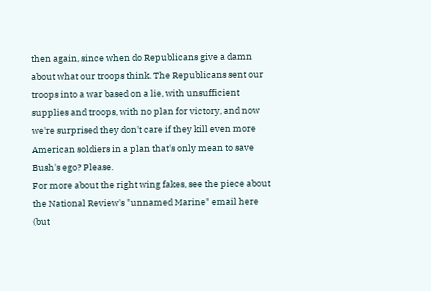then again, since when do Republicans give a damn about what our troops think. The Republicans sent our troops into a war based on a lie, with unsufficient supplies and troops, with no plan for victory, and now we're surprised they don't care if they kill even more American soldiers in a plan that's only mean to save Bush's ego? Please.
For more about the right wing fakes, see the piece about the National Review's "unnamed Marine" email here (but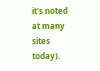it's noted at many sites today).